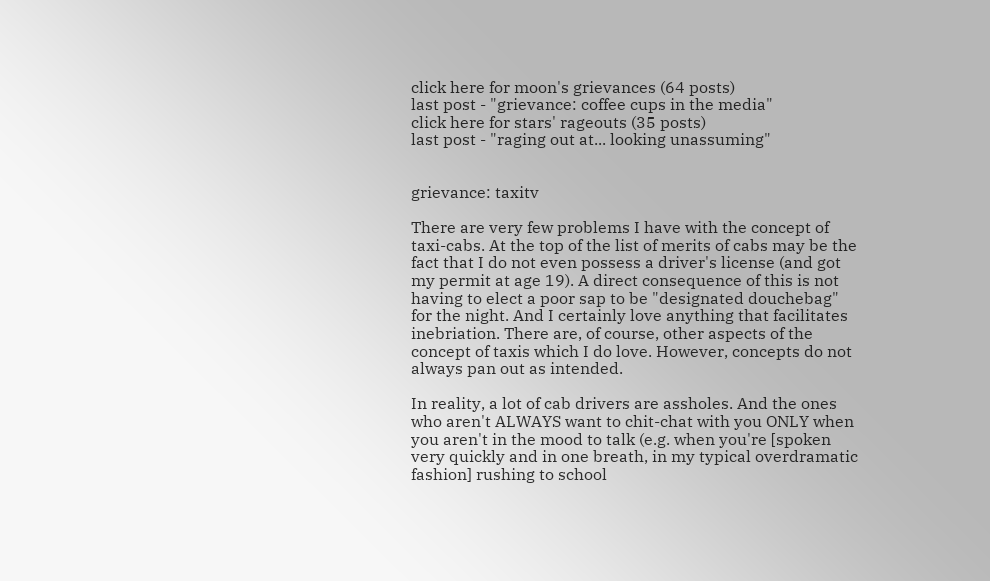click here for moon's grievances (64 posts)
last post - "grievance: coffee cups in the media"
click here for stars' rageouts (35 posts)
last post - "raging out at... looking unassuming"


grievance: taxitv

There are very few problems I have with the concept of taxi-cabs. At the top of the list of merits of cabs may be the fact that I do not even possess a driver's license (and got my permit at age 19). A direct consequence of this is not having to elect a poor sap to be "designated douchebag" for the night. And I certainly love anything that facilitates inebriation. There are, of course, other aspects of the concept of taxis which I do love. However, concepts do not always pan out as intended.

In reality, a lot of cab drivers are assholes. And the ones who aren't ALWAYS want to chit-chat with you ONLY when you aren't in the mood to talk (e.g. when you're [spoken very quickly and in one breath, in my typical overdramatic fashion] rushing to school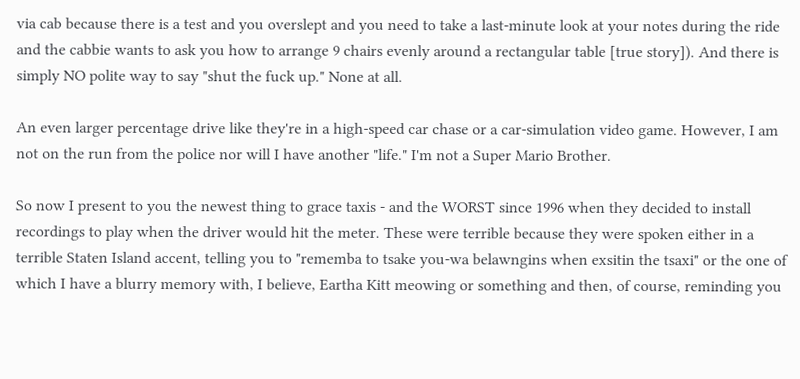via cab because there is a test and you overslept and you need to take a last-minute look at your notes during the ride and the cabbie wants to ask you how to arrange 9 chairs evenly around a rectangular table [true story]). And there is simply NO polite way to say "shut the fuck up." None at all.

An even larger percentage drive like they're in a high-speed car chase or a car-simulation video game. However, I am not on the run from the police nor will I have another "life." I'm not a Super Mario Brother.

So now I present to you the newest thing to grace taxis - and the WORST since 1996 when they decided to install recordings to play when the driver would hit the meter. These were terrible because they were spoken either in a terrible Staten Island accent, telling you to "rememba to tsake you-wa belawngins when exsitin the tsaxi" or the one of which I have a blurry memory with, I believe, Eartha Kitt meowing or something and then, of course, reminding you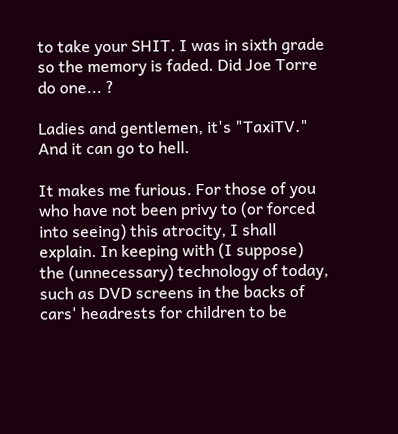to take your SHIT. I was in sixth grade so the memory is faded. Did Joe Torre do one... ?

Ladies and gentlemen, it's "TaxiTV." And it can go to hell.

It makes me furious. For those of you who have not been privy to (or forced into seeing) this atrocity, I shall explain. In keeping with (I suppose) the (unnecessary) technology of today, such as DVD screens in the backs of cars' headrests for children to be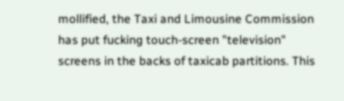mollified, the Taxi and Limousine Commission has put fucking touch-screen "television" screens in the backs of taxicab partitions. This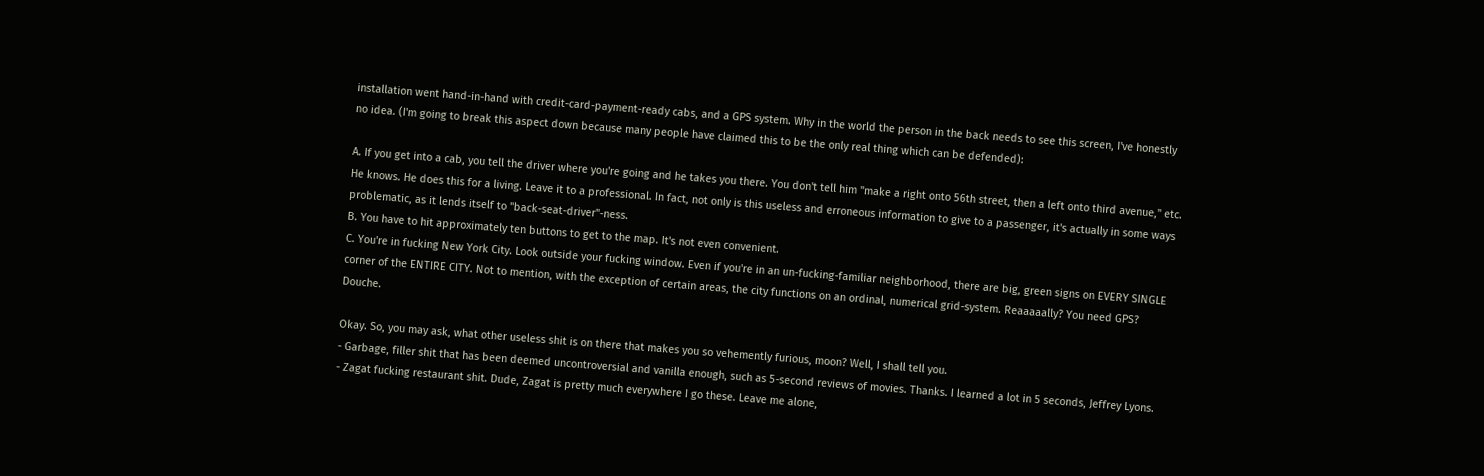installation went hand-in-hand with credit-card-payment-ready cabs, and a GPS system. Why in the world the person in the back needs to see this screen, I've honestly no idea. (I'm going to break this aspect down because many people have claimed this to be the only real thing which can be defended):

A. If you get into a cab, you tell the driver where you're going and he takes you there. You don't tell him "make a right onto 56th street, then a left onto third avenue," etc. He knows. He does this for a living. Leave it to a professional. In fact, not only is this useless and erroneous information to give to a passenger, it's actually in some ways problematic, as it lends itself to "back-seat-driver"-ness.
B. You have to hit approximately ten buttons to get to the map. It's not even convenient.
C. You're in fucking New York City. Look outside your fucking window. Even if you're in an un-fucking-familiar neighborhood, there are big, green signs on EVERY SINGLE corner of the ENTIRE CITY. Not to mention, with the exception of certain areas, the city functions on an ordinal, numerical grid-system. Reaaaaally? You need GPS? Douche.

Okay. So, you may ask, what other useless shit is on there that makes you so vehemently furious, moon? Well, I shall tell you.
- Garbage, filler shit that has been deemed uncontroversial and vanilla enough, such as 5-second reviews of movies. Thanks. I learned a lot in 5 seconds, Jeffrey Lyons.
- Zagat fucking restaurant shit. Dude, Zagat is pretty much everywhere I go these. Leave me alone,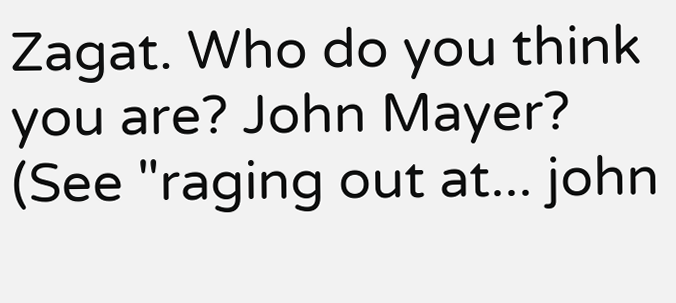Zagat. Who do you think you are? John Mayer? (See "raging out at... john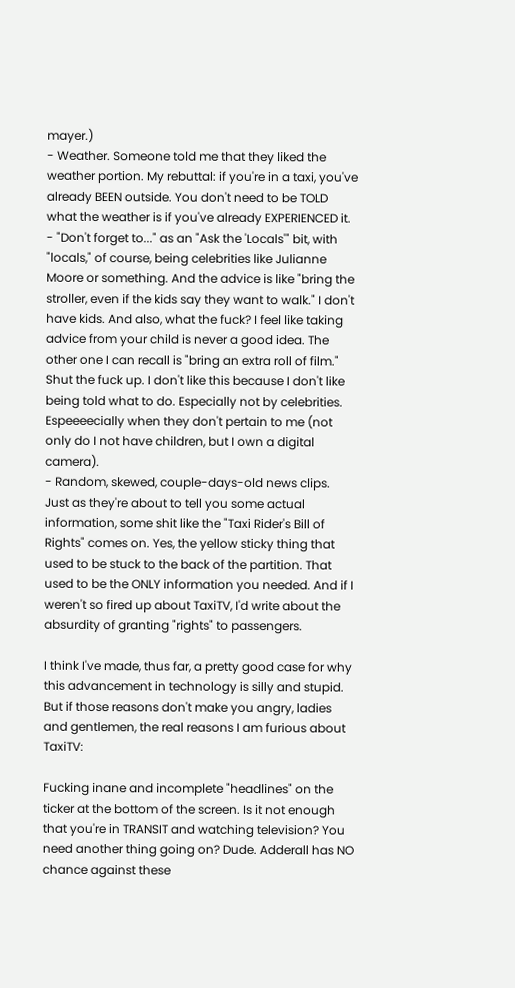mayer.)
- Weather. Someone told me that they liked the weather portion. My rebuttal: if you're in a taxi, you've already BEEN outside. You don't need to be TOLD what the weather is if you've already EXPERIENCED it.
- "Don't forget to..." as an "Ask the 'Locals'" bit, with "locals," of course, being celebrities like Julianne Moore or something. And the advice is like "bring the stroller, even if the kids say they want to walk." I don't have kids. And also, what the fuck? I feel like taking advice from your child is never a good idea. The other one I can recall is "bring an extra roll of film." Shut the fuck up. I don't like this because I don't like being told what to do. Especially not by celebrities. Espeeeecially when they don't pertain to me (not only do I not have children, but I own a digital camera).
- Random, skewed, couple-days-old news clips. Just as they're about to tell you some actual information, some shit like the "Taxi Rider's Bill of Rights" comes on. Yes, the yellow sticky thing that used to be stuck to the back of the partition. That used to be the ONLY information you needed. And if I weren't so fired up about TaxiTV, I'd write about the absurdity of granting "rights" to passengers.

I think I've made, thus far, a pretty good case for why this advancement in technology is silly and stupid. But if those reasons don't make you angry, ladies and gentlemen, the real reasons I am furious about TaxiTV:

Fucking inane and incomplete "headlines" on the ticker at the bottom of the screen. Is it not enough that you're in TRANSIT and watching television? You need another thing going on? Dude. Adderall has NO chance against these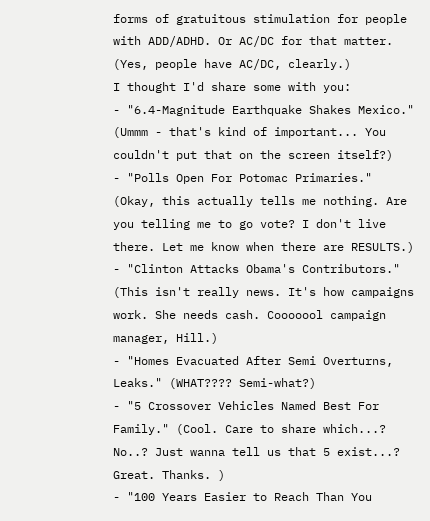forms of gratuitous stimulation for people with ADD/ADHD. Or AC/DC for that matter. (Yes, people have AC/DC, clearly.)
I thought I'd share some with you:
- "6.4-Magnitude Earthquake Shakes Mexico." (Ummm - that's kind of important... You couldn't put that on the screen itself?)
- "Polls Open For Potomac Primaries." (Okay, this actually tells me nothing. Are you telling me to go vote? I don't live there. Let me know when there are RESULTS.)
- "Clinton Attacks Obama's Contributors." (This isn't really news. It's how campaigns work. She needs cash. Cooooool campaign manager, Hill.)
- "Homes Evacuated After Semi Overturns, Leaks." (WHAT???? Semi-what?)
- "5 Crossover Vehicles Named Best For Family." (Cool. Care to share which...? No..? Just wanna tell us that 5 exist...? Great. Thanks. )
- "100 Years Easier to Reach Than You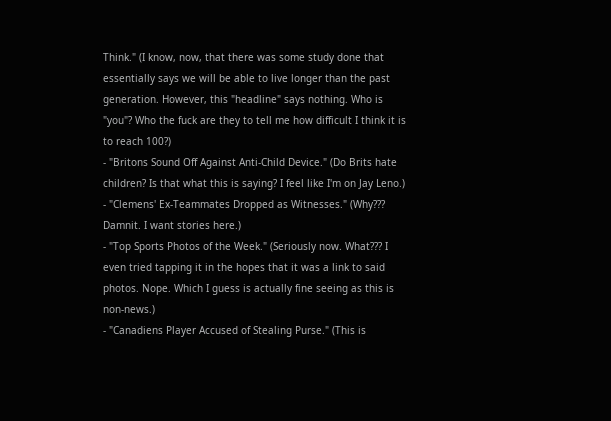Think." (I know, now, that there was some study done that essentially says we will be able to live longer than the past generation. However, this "headline" says nothing. Who is "you"? Who the fuck are they to tell me how difficult I think it is to reach 100?)
- "Britons Sound Off Against Anti-Child Device." (Do Brits hate children? Is that what this is saying? I feel like I'm on Jay Leno.)
- "Clemens' Ex-Teammates Dropped as Witnesses." (Why??? Damnit. I want stories here.)
- "Top Sports Photos of the Week." (Seriously now. What??? I even tried tapping it in the hopes that it was a link to said photos. Nope. Which I guess is actually fine seeing as this is non-news.)
- "Canadiens Player Accused of Stealing Purse." (This is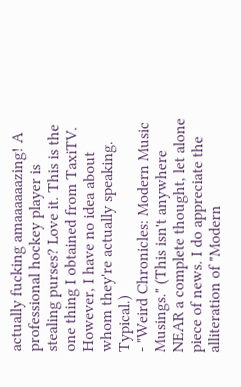actually fucking amaaaaaazing! A professional hockey player is stealing purses? Love it. This is the one thing I obtained from TaxiTV. However, I have no idea about whom they're actually speaking. Typical.)
- "Weird Chronicles: Modern Music Musings." (This isn't anywhere NEAR a complete thought, let alone piece of news. I do appreciate the alliteration of "Modern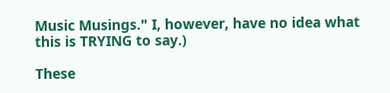Music Musings." I, however, have no idea what this is TRYING to say.)

These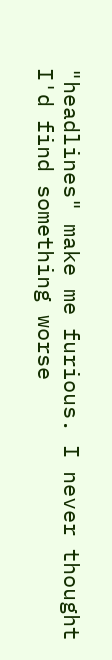"headlines" make me furious. I never thought I'd find something worse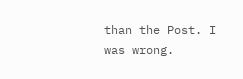than the Post. I was wrong.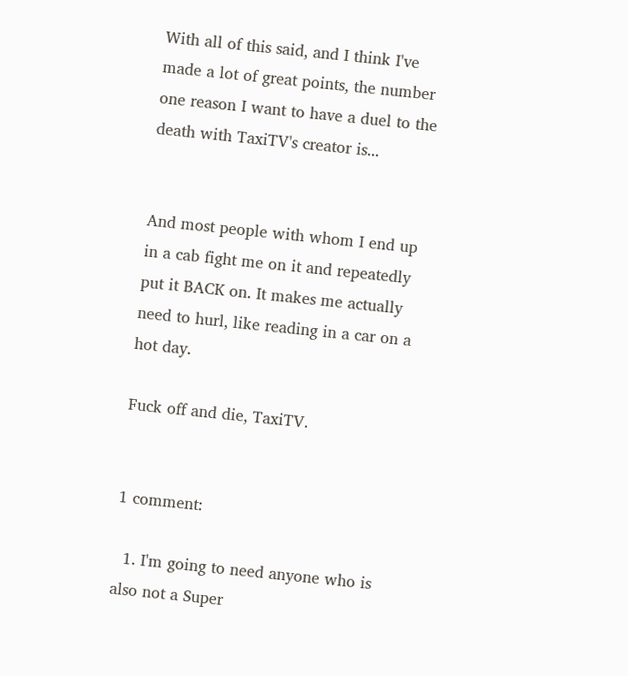With all of this said, and I think I've made a lot of great points, the number one reason I want to have a duel to the death with TaxiTV's creator is...


And most people with whom I end up in a cab fight me on it and repeatedly put it BACK on. It makes me actually need to hurl, like reading in a car on a hot day.

Fuck off and die, TaxiTV.


1 comment:

  1. I'm going to need anyone who is also not a Super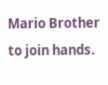Mario Brother to join hands.